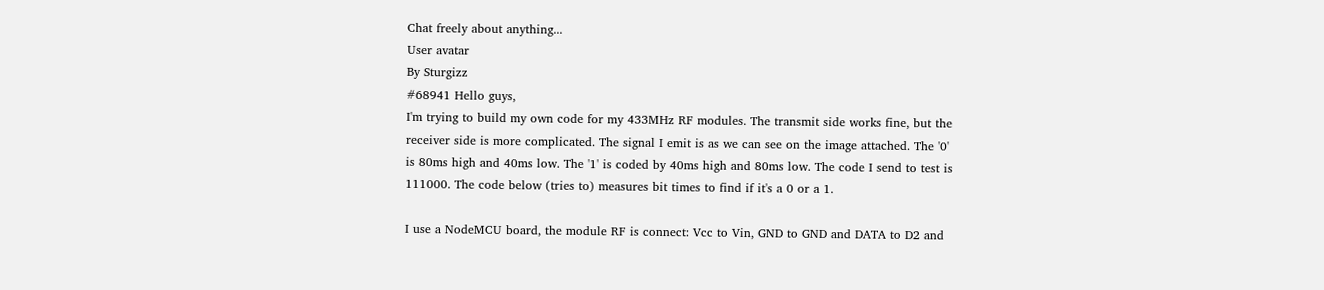Chat freely about anything...
User avatar
By Sturgizz
#68941 Hello guys,
I'm trying to build my own code for my 433MHz RF modules. The transmit side works fine, but the receiver side is more complicated. The signal I emit is as we can see on the image attached. The '0' is 80ms high and 40ms low. The '1' is coded by 40ms high and 80ms low. The code I send to test is 111000. The code below (tries to) measures bit times to find if it's a 0 or a 1.

I use a NodeMCU board, the module RF is connect: Vcc to Vin, GND to GND and DATA to D2 and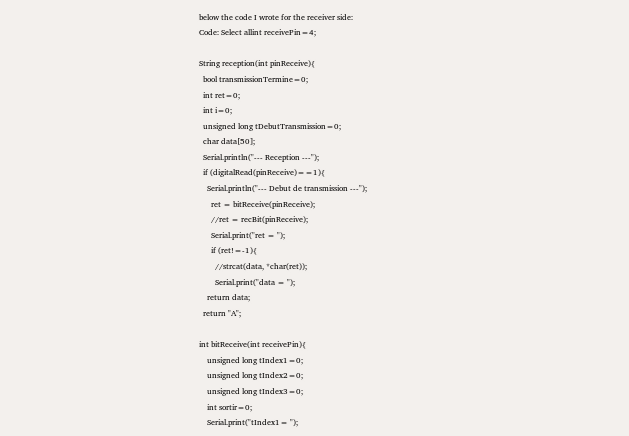below the code I wrote for the receiver side:
Code: Select allint receivePin=4;

String reception(int pinReceive){
  bool transmissionTermine=0;
  int ret=0;
  int i=0;
  unsigned long tDebutTransmission=0;
  char data[50];
  Serial.println("--- Reception ---");
  if (digitalRead(pinReceive)==1){
    Serial.println("--- Debut de transmission ---");
      ret = bitReceive(pinReceive);
      //ret = recBit(pinReceive);
      Serial.print("ret = ");
      if (ret!=-1){
        //strcat(data, *char(ret));
        Serial.print("data = ");
    return data;
  return "A";

int bitReceive(int receivePin){
    unsigned long tIndex1=0;
    unsigned long tIndex2=0;
    unsigned long tIndex3=0;
    int sortir=0;
    Serial.print("tIndex1= ");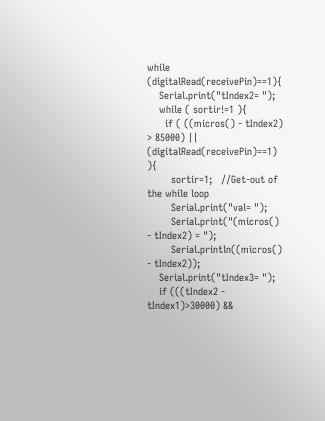while (digitalRead(receivePin)==1){
    Serial.print("tIndex2= ");
    while ( sortir!=1 ){
      if ( ((micros() - tIndex2) > 85000) || (digitalRead(receivePin)==1) ){
        sortir=1;   //Get-out of the while loop
        Serial.print("val= ");
        Serial.print("(micros() - tIndex2) = ");
        Serial.println((micros() - tIndex2));
    Serial.print("tIndex3= ");
    if (((tIndex2 - tIndex1)>30000) &&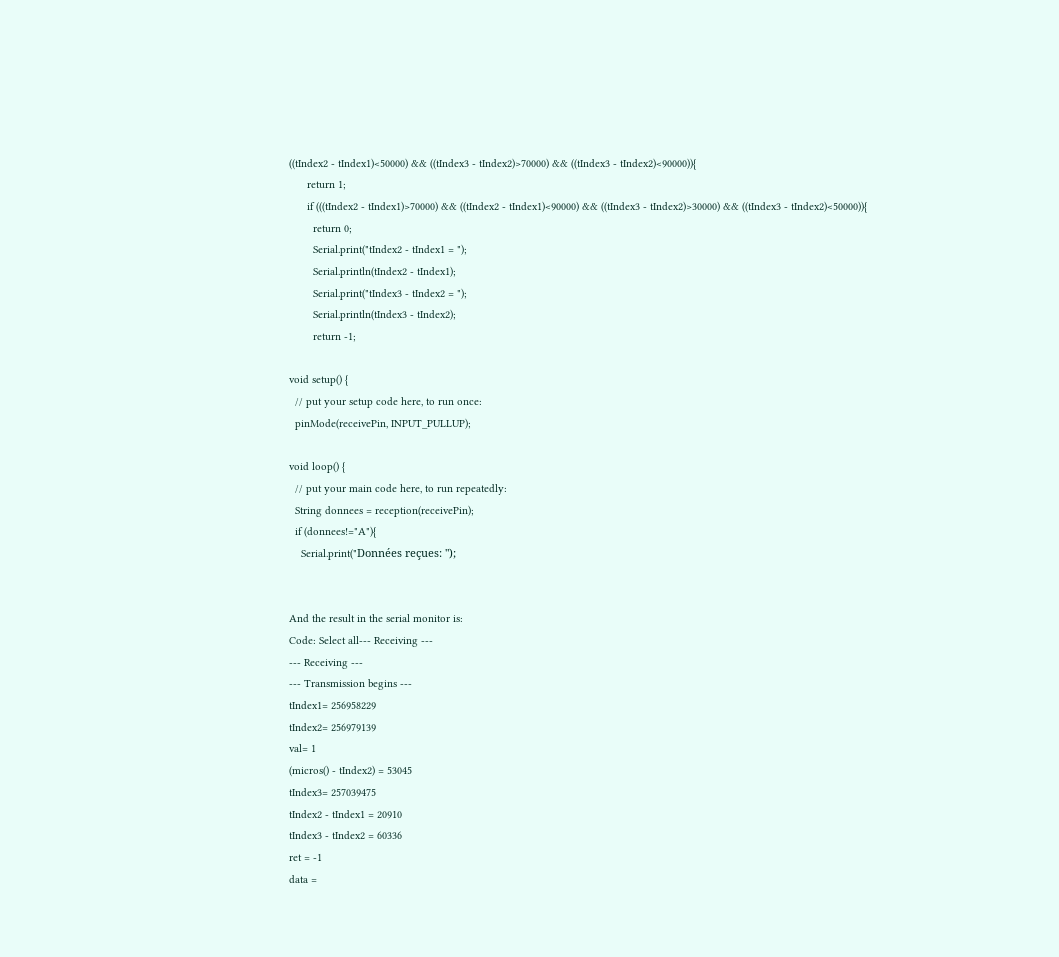((tIndex2 - tIndex1)<50000) && ((tIndex3 - tIndex2)>70000) && ((tIndex3 - tIndex2)<90000)){
      return 1;
      if (((tIndex2 - tIndex1)>70000) && ((tIndex2 - tIndex1)<90000) && ((tIndex3 - tIndex2)>30000) && ((tIndex3 - tIndex2)<50000)){
        return 0;
        Serial.print("tIndex2 - tIndex1 = ");
        Serial.println(tIndex2 - tIndex1);
        Serial.print("tIndex3 - tIndex2 = ");
        Serial.println(tIndex3 - tIndex2);
        return -1;

void setup() {
  // put your setup code here, to run once:
  pinMode(receivePin, INPUT_PULLUP);

void loop() {
  // put your main code here, to run repeatedly:
  String donnees = reception(receivePin);
  if (donnees!="A"){
    Serial.print("Données reçues: ");


And the result in the serial monitor is:
Code: Select all--- Receiving ---
--- Receiving ---
--- Transmission begins ---
tIndex1= 256958229
tIndex2= 256979139
val= 1
(micros() - tIndex2) = 53045
tIndex3= 257039475
tIndex2 - tIndex1 = 20910
tIndex3 - tIndex2 = 60336
ret = -1
data =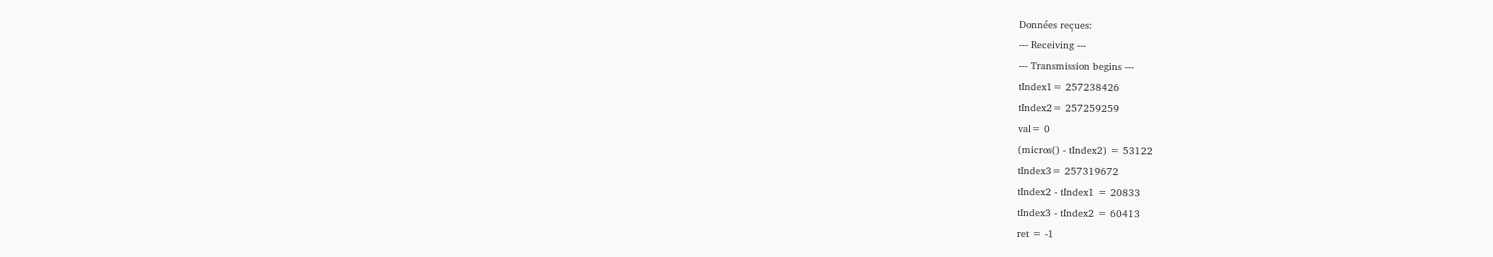Données reçues:
--- Receiving ---
--- Transmission begins ---
tIndex1= 257238426
tIndex2= 257259259
val= 0
(micros() - tIndex2) = 53122
tIndex3= 257319672
tIndex2 - tIndex1 = 20833
tIndex3 - tIndex2 = 60413
ret = -1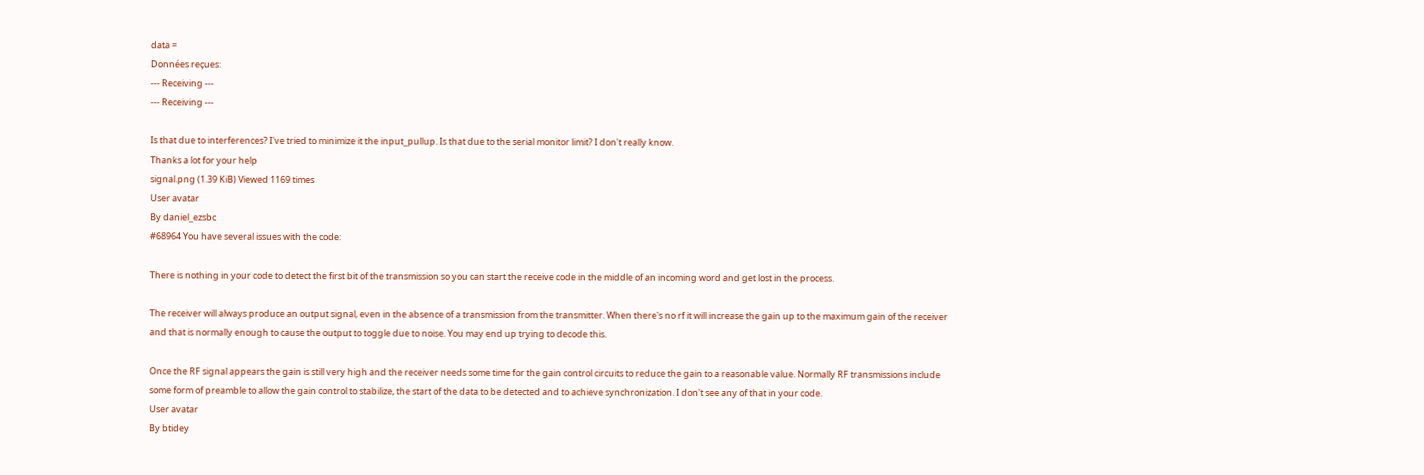data =
Données reçues:
--- Receiving ---
--- Receiving ---

Is that due to interferences? I've tried to minimize it the input_pullup. Is that due to the serial monitor limit? I don't really know.
Thanks a lot for your help
signal.png (1.39 KiB) Viewed 1169 times
User avatar
By daniel_ezsbc
#68964 You have several issues with the code:

There is nothing in your code to detect the first bit of the transmission so you can start the receive code in the middle of an incoming word and get lost in the process.

The receiver will always produce an output signal, even in the absence of a transmission from the transmitter. When there's no rf it will increase the gain up to the maximum gain of the receiver and that is normally enough to cause the output to toggle due to noise. You may end up trying to decode this.

Once the RF signal appears the gain is still very high and the receiver needs some time for the gain control circuits to reduce the gain to a reasonable value. Normally RF transmissions include some form of preamble to allow the gain control to stabilize, the start of the data to be detected and to achieve synchronization. I don't see any of that in your code.
User avatar
By btidey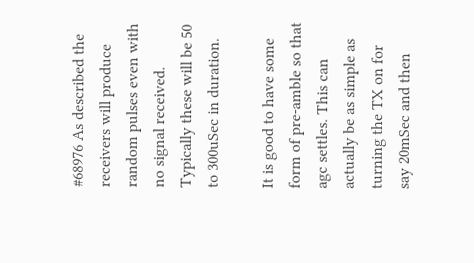#68976 As described the receivers will produce random pulses even with no signal received. Typically these will be 50 to 300uSec in duration.

It is good to have some form of pre-amble so that agc settles. This can actually be as simple as turning the TX on for say 20mSec and then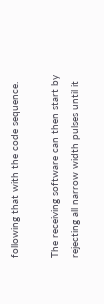following that with the code sequence.

The receiving software can then start by rejecting all narrow width pulses until it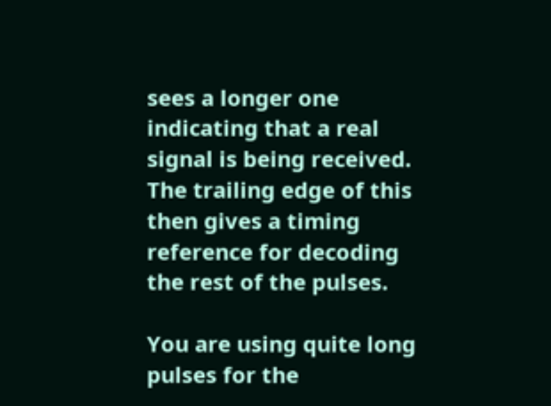sees a longer one indicating that a real signal is being received. The trailing edge of this then gives a timing reference for decoding the rest of the pulses.

You are using quite long pulses for the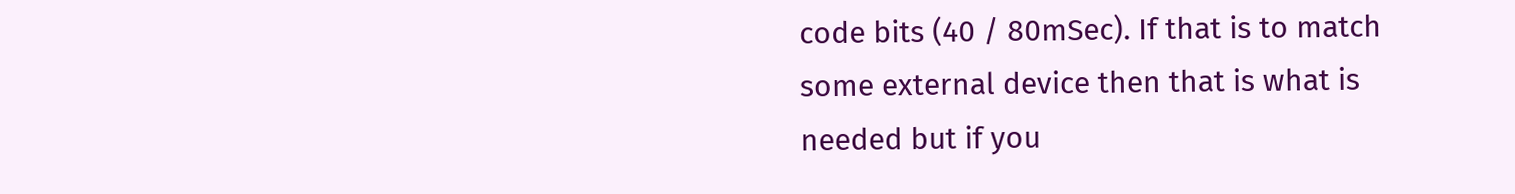code bits (40 / 80mSec). If that is to match some external device then that is what is needed but if you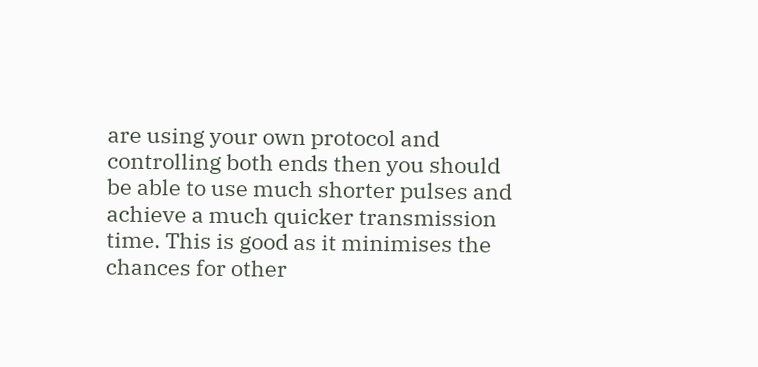are using your own protocol and controlling both ends then you should be able to use much shorter pulses and achieve a much quicker transmission time. This is good as it minimises the chances for other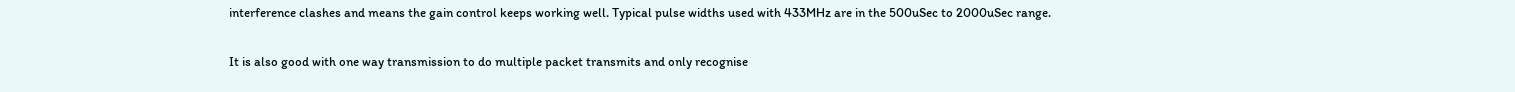interference clashes and means the gain control keeps working well. Typical pulse widths used with 433MHz are in the 500uSec to 2000uSec range.

It is also good with one way transmission to do multiple packet transmits and only recognise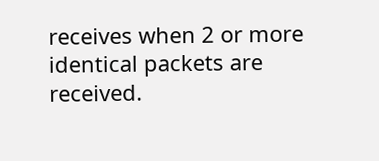receives when 2 or more identical packets are received.